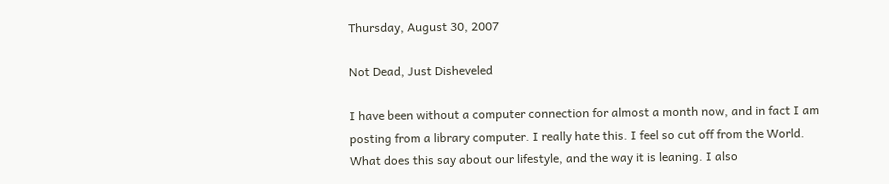Thursday, August 30, 2007

Not Dead, Just Disheveled

I have been without a computer connection for almost a month now, and in fact I am posting from a library computer. I really hate this. I feel so cut off from the World. What does this say about our lifestyle, and the way it is leaning. I also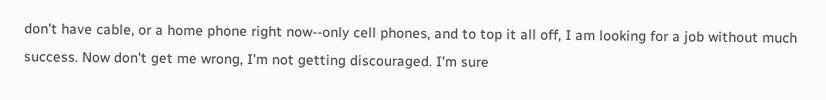don't have cable, or a home phone right now--only cell phones, and to top it all off, I am looking for a job without much success. Now don't get me wrong, I'm not getting discouraged. I'm sure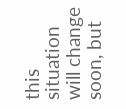this situation will change soon, but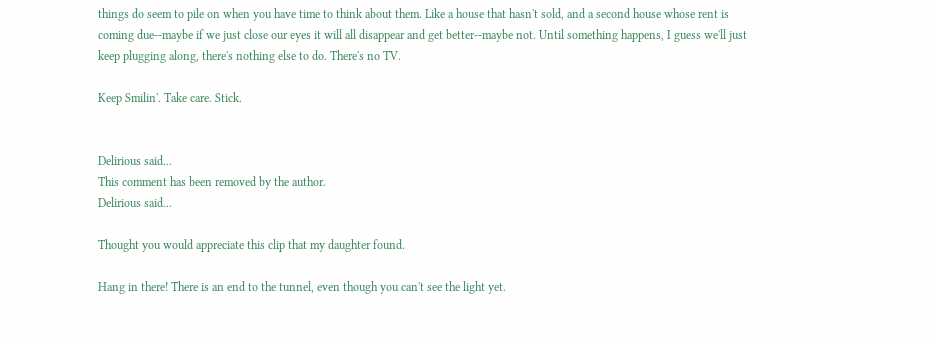things do seem to pile on when you have time to think about them. Like a house that hasn't sold, and a second house whose rent is coming due--maybe if we just close our eyes it will all disappear and get better--maybe not. Until something happens, I guess we'll just keep plugging along, there's nothing else to do. There's no TV.

Keep Smilin'. Take care. Stick.


Delirious said...
This comment has been removed by the author.
Delirious said...

Thought you would appreciate this clip that my daughter found.

Hang in there! There is an end to the tunnel, even though you can't see the light yet.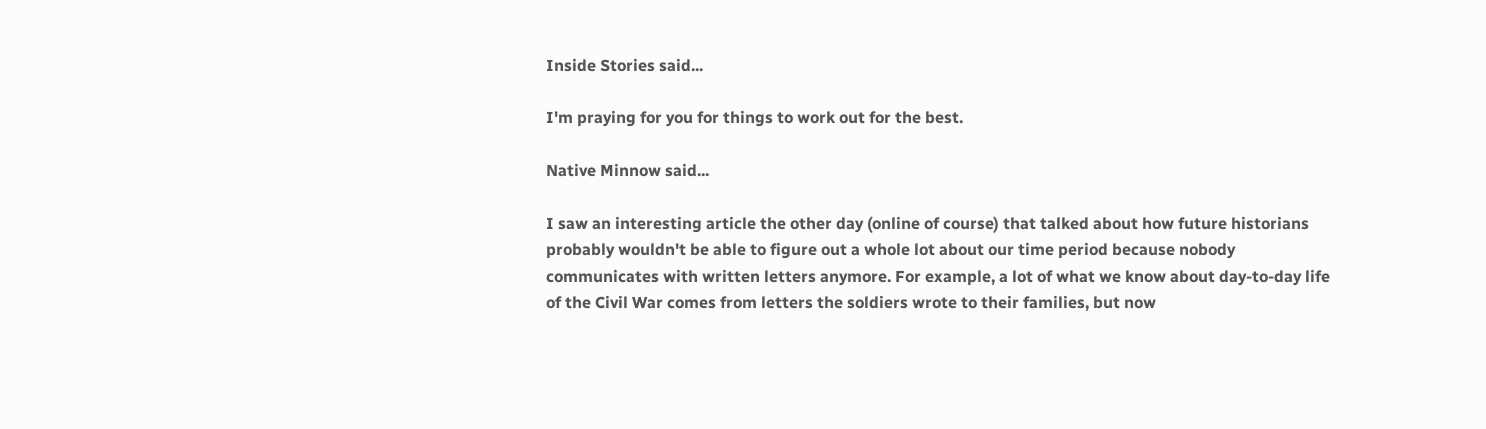Inside Stories said...

I'm praying for you for things to work out for the best.

Native Minnow said...

I saw an interesting article the other day (online of course) that talked about how future historians probably wouldn't be able to figure out a whole lot about our time period because nobody communicates with written letters anymore. For example, a lot of what we know about day-to-day life of the Civil War comes from letters the soldiers wrote to their families, but now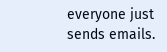everyone just sends emails.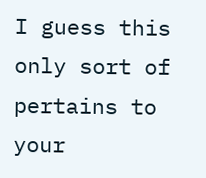I guess this only sort of pertains to your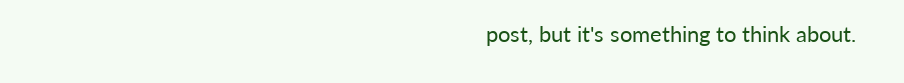post, but it's something to think about.